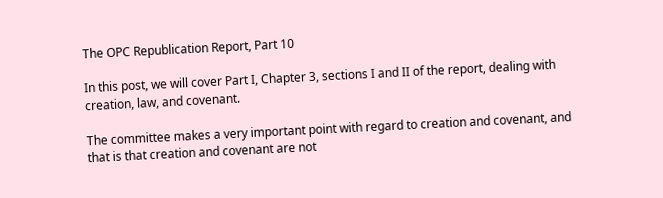The OPC Republication Report, Part 10

In this post, we will cover Part I, Chapter 3, sections I and II of the report, dealing with creation, law, and covenant.

The committee makes a very important point with regard to creation and covenant, and that is that creation and covenant are not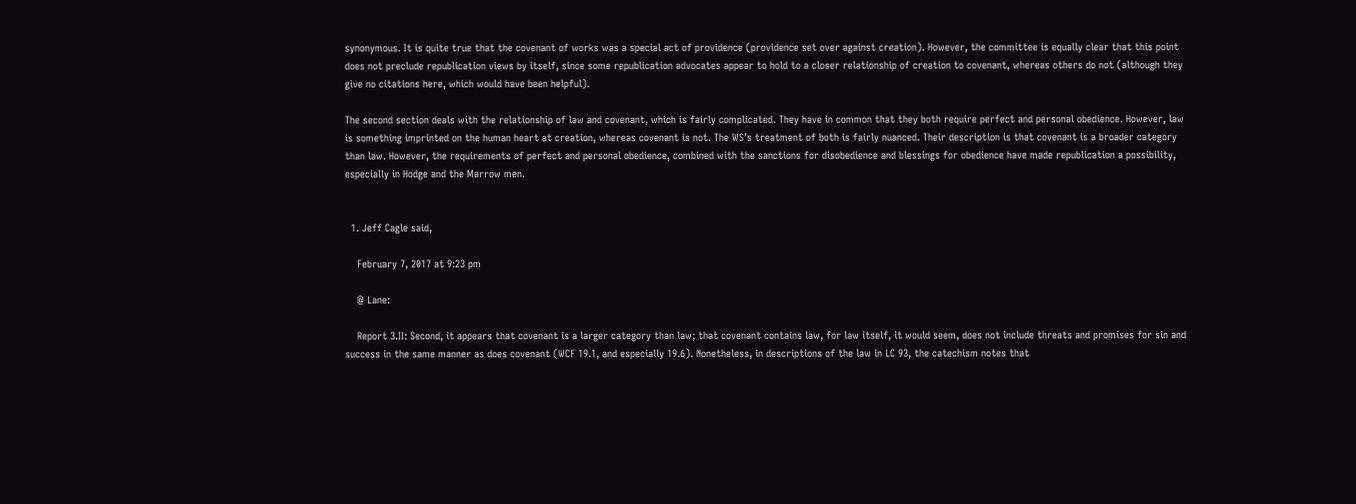synonymous. It is quite true that the covenant of works was a special act of providence (providence set over against creation). However, the committee is equally clear that this point does not preclude republication views by itself, since some republication advocates appear to hold to a closer relationship of creation to covenant, whereas others do not (although they give no citations here, which would have been helpful).

The second section deals with the relationship of law and covenant, which is fairly complicated. They have in common that they both require perfect and personal obedience. However, law is something imprinted on the human heart at creation, whereas covenant is not. The WS’s treatment of both is fairly nuanced. Their description is that covenant is a broader category than law. However, the requirements of perfect and personal obedience, combined with the sanctions for disobedience and blessings for obedience have made republication a possibility, especially in Hodge and the Marrow men.


  1. Jeff Cagle said,

    February 7, 2017 at 9:23 pm

    @ Lane:

    Report 3.II: Second, it appears that covenant is a larger category than law; that covenant contains law, for law itself, it would seem, does not include threats and promises for sin and success in the same manner as does covenant (WCF 19.1, and especially 19.6). Nonetheless, in descriptions of the law in LC 93, the catechism notes that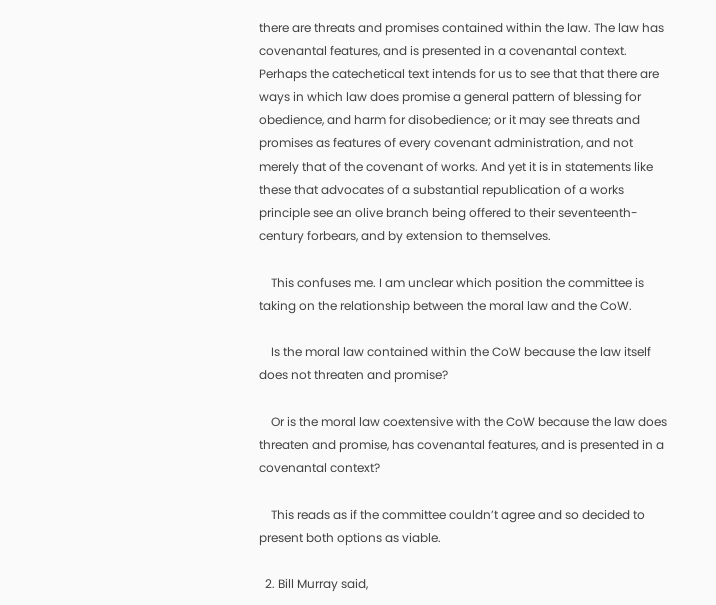there are threats and promises contained within the law. The law has covenantal features, and is presented in a covenantal context. Perhaps the catechetical text intends for us to see that that there are ways in which law does promise a general pattern of blessing for obedience, and harm for disobedience; or it may see threats and promises as features of every covenant administration, and not merely that of the covenant of works. And yet it is in statements like these that advocates of a substantial republication of a works principle see an olive branch being offered to their seventeenth-century forbears, and by extension to themselves.

    This confuses me. I am unclear which position the committee is taking on the relationship between the moral law and the CoW.

    Is the moral law contained within the CoW because the law itself does not threaten and promise?

    Or is the moral law coextensive with the CoW because the law does threaten and promise, has covenantal features, and is presented in a covenantal context?

    This reads as if the committee couldn’t agree and so decided to present both options as viable.

  2. Bill Murray said,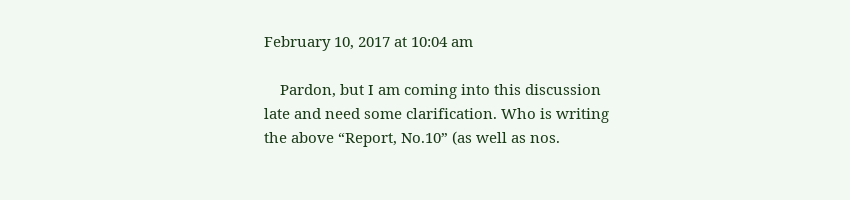February 10, 2017 at 10:04 am

    Pardon, but I am coming into this discussion late and need some clarification. Who is writing the above “Report, No.10” (as well as nos.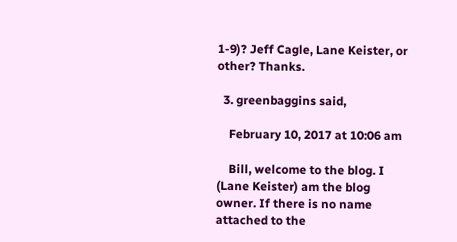1-9)? Jeff Cagle, Lane Keister, or other? Thanks.

  3. greenbaggins said,

    February 10, 2017 at 10:06 am

    Bill, welcome to the blog. I (Lane Keister) am the blog owner. If there is no name attached to the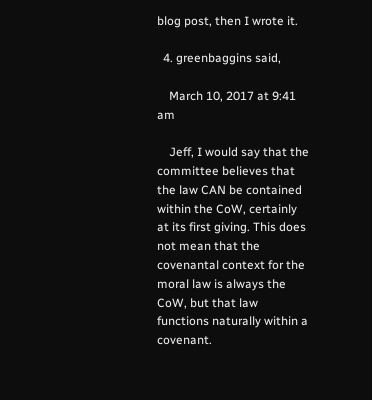blog post, then I wrote it.

  4. greenbaggins said,

    March 10, 2017 at 9:41 am

    Jeff, I would say that the committee believes that the law CAN be contained within the CoW, certainly at its first giving. This does not mean that the covenantal context for the moral law is always the CoW, but that law functions naturally within a covenant.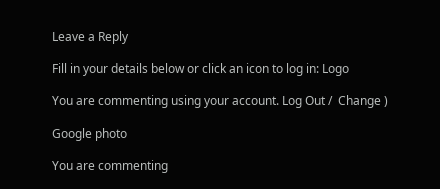Leave a Reply

Fill in your details below or click an icon to log in: Logo

You are commenting using your account. Log Out /  Change )

Google photo

You are commenting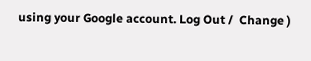using your Google account. Log Out /  Change )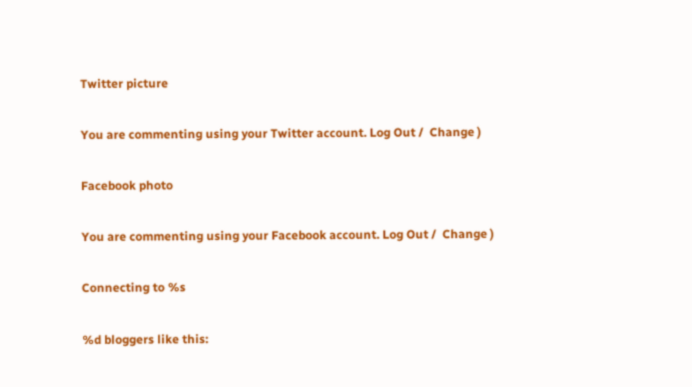Twitter picture

You are commenting using your Twitter account. Log Out /  Change )

Facebook photo

You are commenting using your Facebook account. Log Out /  Change )

Connecting to %s

%d bloggers like this: